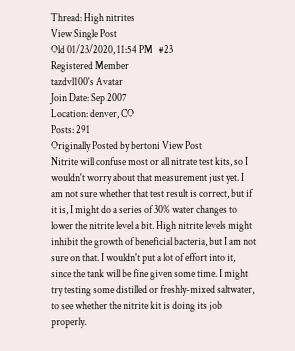Thread: High nitrites
View Single Post
Old 01/23/2020, 11:54 PM   #23
Registered Member
tazdvl100's Avatar
Join Date: Sep 2007
Location: denver, CO
Posts: 291
Originally Posted by bertoni View Post
Nitrite will confuse most or all nitrate test kits, so I wouldn't worry about that measurement just yet. I am not sure whether that test result is correct, but if it is, I might do a series of 30% water changes to lower the nitrite level a bit. High nitrite levels might inhibit the growth of beneficial bacteria, but I am not sure on that. I wouldn't put a lot of effort into it, since the tank will be fine given some time. I might try testing some distilled or freshly-mixed saltwater, to see whether the nitrite kit is doing its job properly.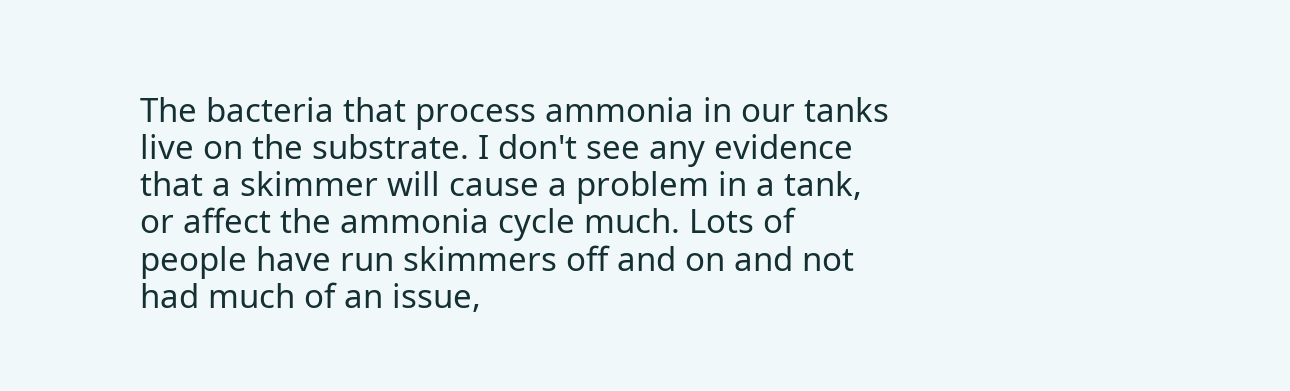The bacteria that process ammonia in our tanks live on the substrate. I don't see any evidence that a skimmer will cause a problem in a tank, or affect the ammonia cycle much. Lots of people have run skimmers off and on and not had much of an issue,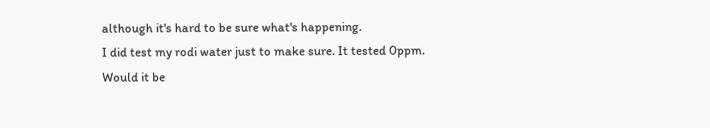although it's hard to be sure what's happening.
I did test my rodi water just to make sure. It tested 0ppm.
Would it be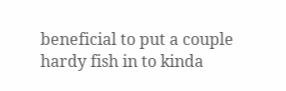beneficial to put a couple hardy fish in to kinda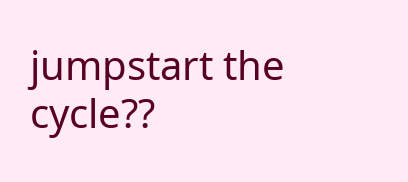jumpstart the cycle??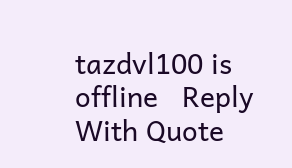tazdvl100 is offline   Reply With Quote